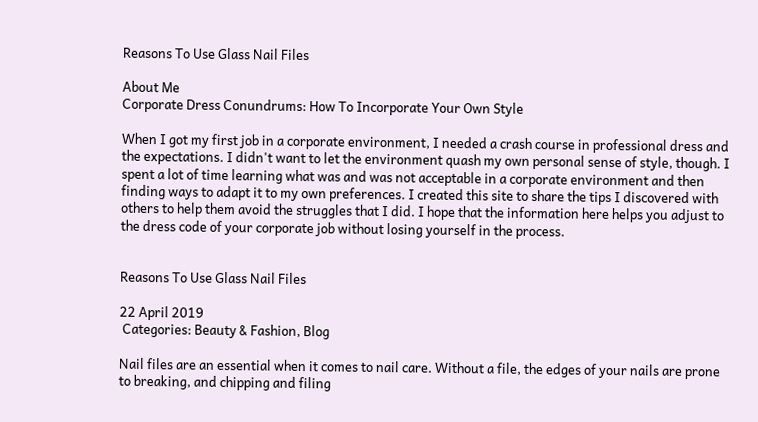Reasons To Use Glass Nail Files

About Me
Corporate Dress Conundrums: How To Incorporate Your Own Style

When I got my first job in a corporate environment, I needed a crash course in professional dress and the expectations. I didn't want to let the environment quash my own personal sense of style, though. I spent a lot of time learning what was and was not acceptable in a corporate environment and then finding ways to adapt it to my own preferences. I created this site to share the tips I discovered with others to help them avoid the struggles that I did. I hope that the information here helps you adjust to the dress code of your corporate job without losing yourself in the process.


Reasons To Use Glass Nail Files

22 April 2019
 Categories: Beauty & Fashion, Blog

Nail files are an essential when it comes to nail care. Without a file, the edges of your nails are prone to breaking, and chipping and filing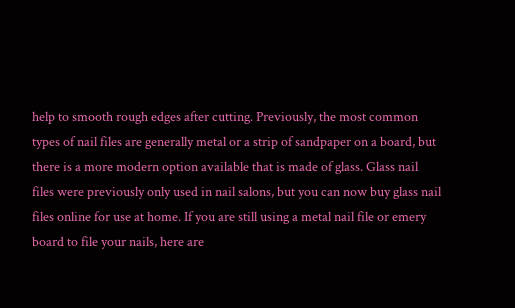help to smooth rough edges after cutting. Previously, the most common types of nail files are generally metal or a strip of sandpaper on a board, but there is a more modern option available that is made of glass. Glass nail files were previously only used in nail salons, but you can now buy glass nail files online for use at home. If you are still using a metal nail file or emery board to file your nails, here are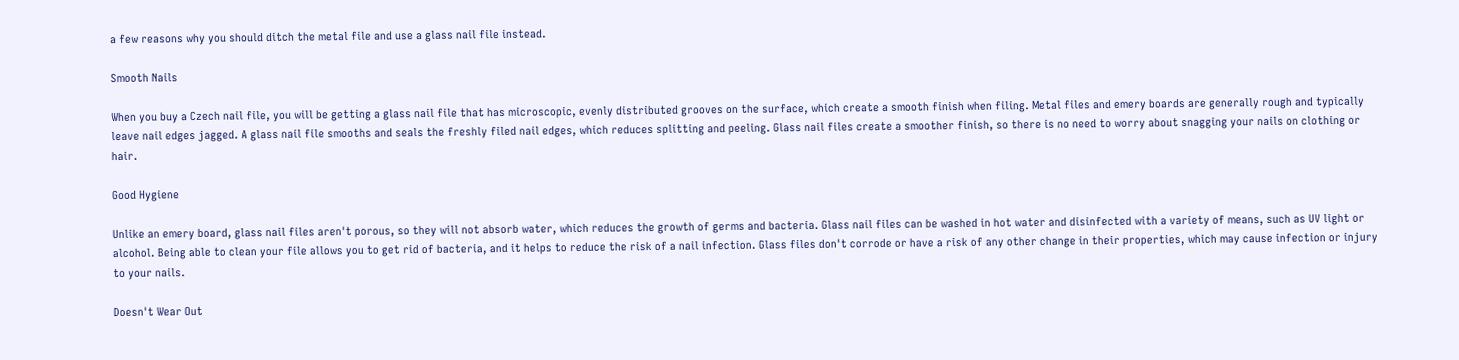a few reasons why you should ditch the metal file and use a glass nail file instead.

Smooth Nails

When you buy a Czech nail file, you will be getting a glass nail file that has microscopic, evenly distributed grooves on the surface, which create a smooth finish when filing. Metal files and emery boards are generally rough and typically leave nail edges jagged. A glass nail file smooths and seals the freshly filed nail edges, which reduces splitting and peeling. Glass nail files create a smoother finish, so there is no need to worry about snagging your nails on clothing or hair.

Good Hygiene

Unlike an emery board, glass nail files aren't porous, so they will not absorb water, which reduces the growth of germs and bacteria. Glass nail files can be washed in hot water and disinfected with a variety of means, such as UV light or alcohol. Being able to clean your file allows you to get rid of bacteria, and it helps to reduce the risk of a nail infection. Glass files don't corrode or have a risk of any other change in their properties, which may cause infection or injury to your nails.

Doesn't Wear Out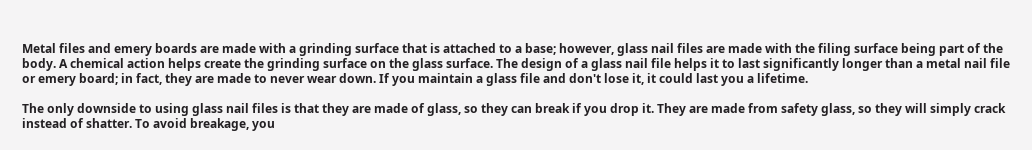Metal files and emery boards are made with a grinding surface that is attached to a base; however, glass nail files are made with the filing surface being part of the body. A chemical action helps create the grinding surface on the glass surface. The design of a glass nail file helps it to last significantly longer than a metal nail file or emery board; in fact, they are made to never wear down. If you maintain a glass file and don't lose it, it could last you a lifetime.

The only downside to using glass nail files is that they are made of glass, so they can break if you drop it. They are made from safety glass, so they will simply crack instead of shatter. To avoid breakage, you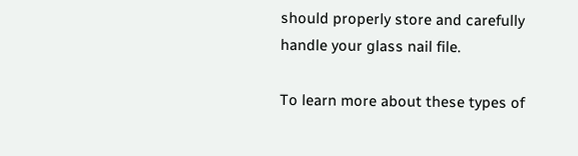should properly store and carefully handle your glass nail file.

To learn more about these types of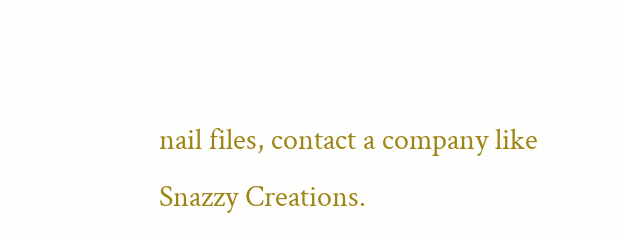nail files, contact a company like Snazzy Creations.